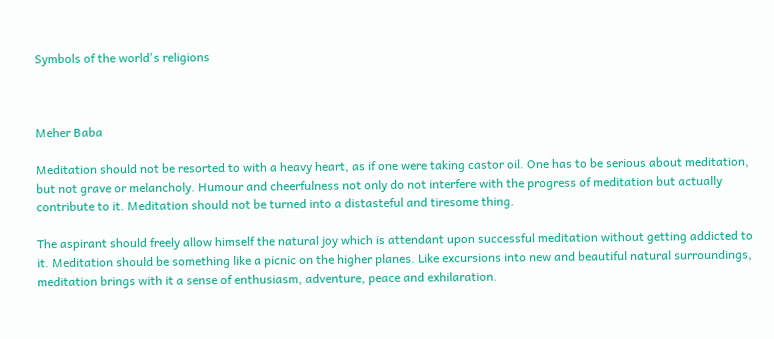Symbols of the world's religions



Meher Baba

Meditation should not be resorted to with a heavy heart, as if one were taking castor oil. One has to be serious about meditation, but not grave or melancholy. Humour and cheerfulness not only do not interfere with the progress of meditation but actually contribute to it. Meditation should not be turned into a distasteful and tiresome thing.

The aspirant should freely allow himself the natural joy which is attendant upon successful meditation without getting addicted to it. Meditation should be something like a picnic on the higher planes. Like excursions into new and beautiful natural surroundings, meditation brings with it a sense of enthusiasm, adventure, peace and exhilaration.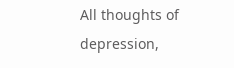All thoughts of depression,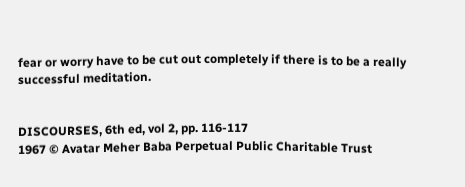fear or worry have to be cut out completely if there is to be a really successful meditation.


DISCOURSES, 6th ed, vol 2, pp. 116-117
1967 © Avatar Meher Baba Perpetual Public Charitable Trust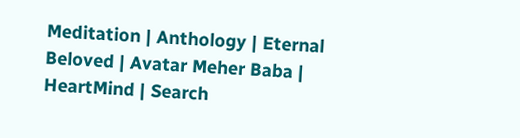Meditation | Anthology | Eternal Beloved | Avatar Meher Baba | HeartMind | Search